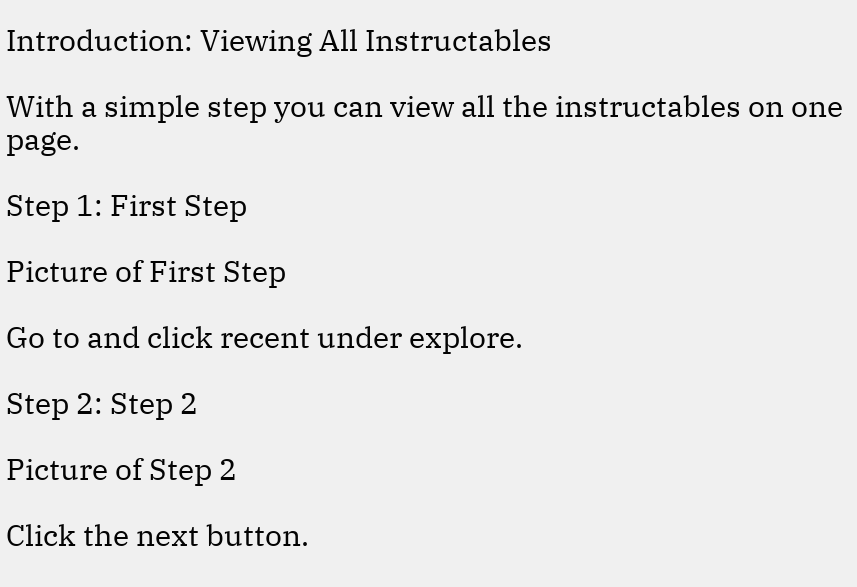Introduction: Viewing All Instructables

With a simple step you can view all the instructables on one page.

Step 1: First Step

Picture of First Step

Go to and click recent under explore.

Step 2: Step 2

Picture of Step 2

Click the next button.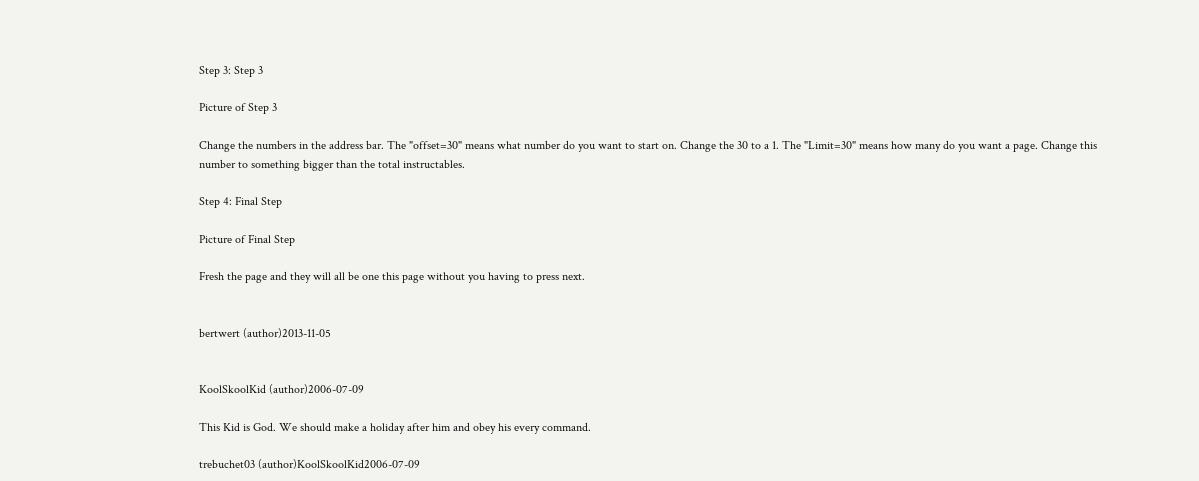Step 3: Step 3

Picture of Step 3

Change the numbers in the address bar. The "offset=30" means what number do you want to start on. Change the 30 to a 1. The "Limit=30" means how many do you want a page. Change this number to something bigger than the total instructables.

Step 4: Final Step

Picture of Final Step

Fresh the page and they will all be one this page without you having to press next.


bertwert (author)2013-11-05


KoolSkoolKid (author)2006-07-09

This Kid is God. We should make a holiday after him and obey his every command.

trebuchet03 (author)KoolSkoolKid2006-07-09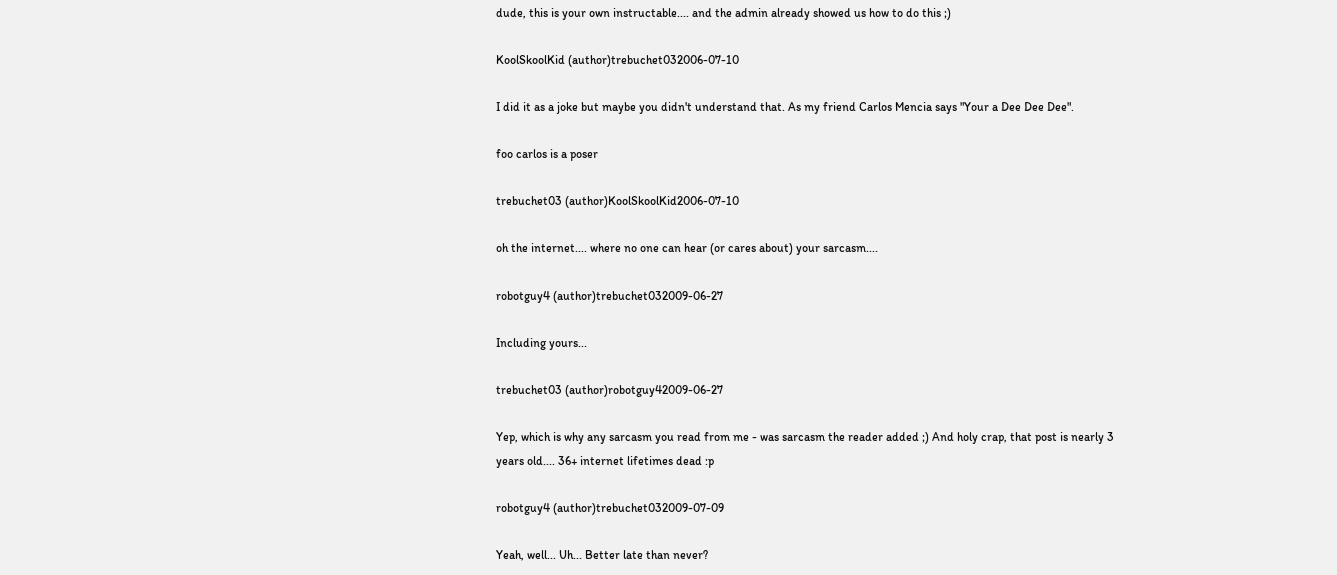dude, this is your own instructable.... and the admin already showed us how to do this ;)

KoolSkoolKid (author)trebuchet032006-07-10

I did it as a joke but maybe you didn't understand that. As my friend Carlos Mencia says "Your a Dee Dee Dee".

foo carlos is a poser

trebuchet03 (author)KoolSkoolKid2006-07-10

oh the internet.... where no one can hear (or cares about) your sarcasm....

robotguy4 (author)trebuchet032009-06-27

Including yours...

trebuchet03 (author)robotguy42009-06-27

Yep, which is why any sarcasm you read from me - was sarcasm the reader added ;) And holy crap, that post is nearly 3 years old.... 36+ internet lifetimes dead :p

robotguy4 (author)trebuchet032009-07-09

Yeah, well... Uh... Better late than never?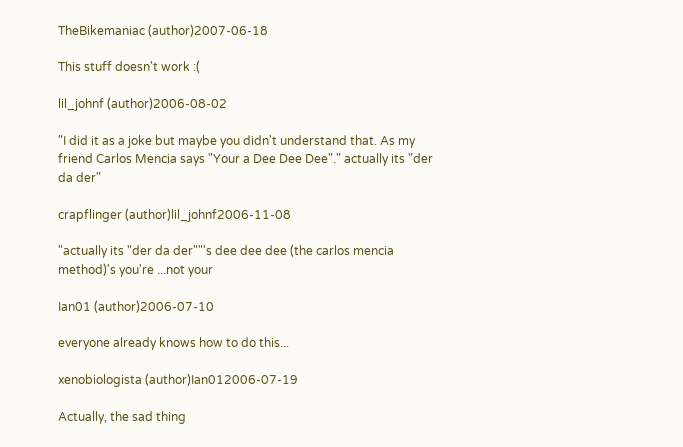TheBikemaniac (author)2007-06-18

This stuff doesn't work :(

lil_johnf (author)2006-08-02

"I did it as a joke but maybe you didn't understand that. As my friend Carlos Mencia says "Your a Dee Dee Dee"." actually its "der da der"

crapflinger (author)lil_johnf2006-11-08

"actually its "der da der""'s dee dee dee (the carlos mencia method)'s you're ...not your

Ian01 (author)2006-07-10

everyone already knows how to do this...

xenobiologista (author)Ian012006-07-19

Actually, the sad thing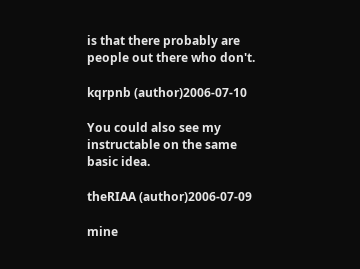is that there probably are people out there who don't.

kqrpnb (author)2006-07-10

You could also see my instructable on the same basic idea.

theRIAA (author)2006-07-09

mine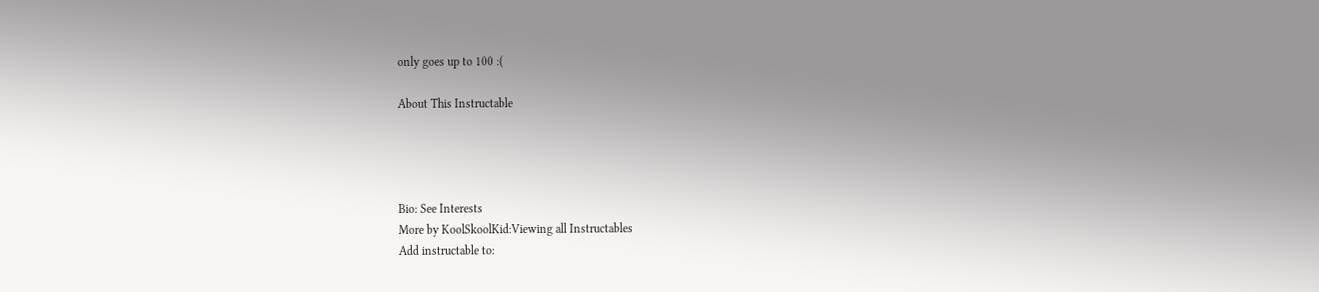only goes up to 100 :(

About This Instructable




Bio: See Interests
More by KoolSkoolKid:Viewing all Instructables
Add instructable to: